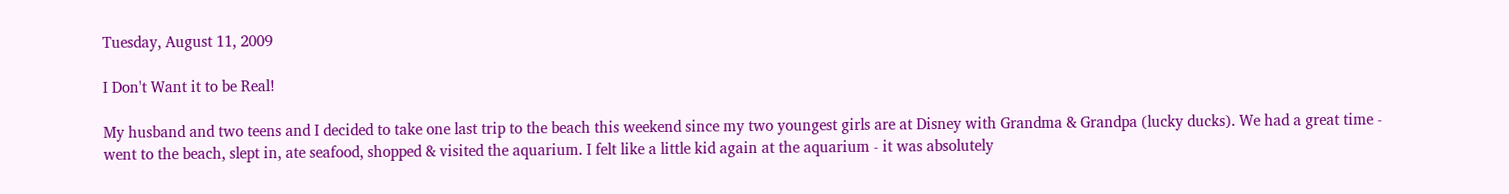Tuesday, August 11, 2009

I Don't Want it to be Real!

My husband and two teens and I decided to take one last trip to the beach this weekend since my two youngest girls are at Disney with Grandma & Grandpa (lucky ducks). We had a great time - went to the beach, slept in, ate seafood, shopped & visited the aquarium. I felt like a little kid again at the aquarium - it was absolutely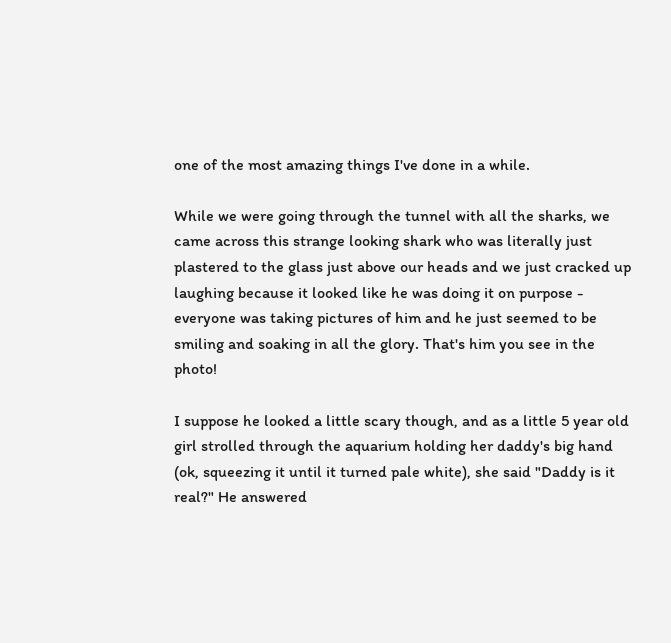one of the most amazing things I've done in a while.

While we were going through the tunnel with all the sharks, we came across this strange looking shark who was literally just plastered to the glass just above our heads and we just cracked up laughing because it looked like he was doing it on purpose - everyone was taking pictures of him and he just seemed to be smiling and soaking in all the glory. That's him you see in the photo!

I suppose he looked a little scary though, and as a little 5 year old girl strolled through the aquarium holding her daddy's big hand (ok, squeezing it until it turned pale white), she said "Daddy is it real?" He answered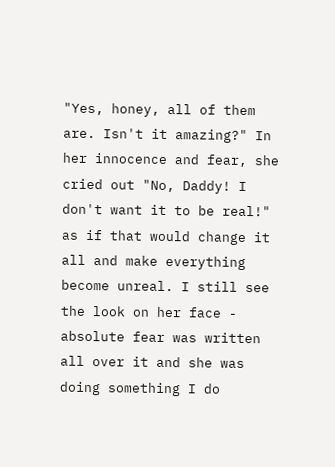"Yes, honey, all of them are. Isn't it amazing?" In her innocence and fear, she cried out "No, Daddy! I don't want it to be real!" as if that would change it all and make everything become unreal. I still see the look on her face - absolute fear was written all over it and she was doing something I do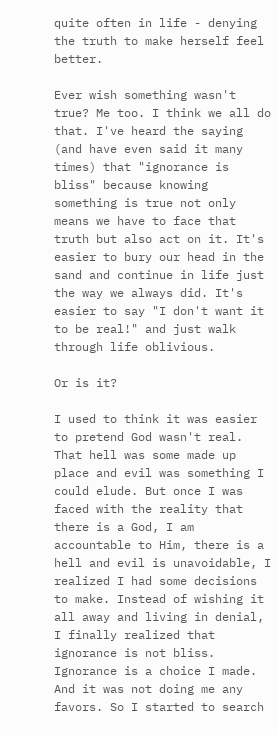quite often in life - denying the truth to make herself feel better.

Ever wish something wasn't true? Me too. I think we all do that. I've heard the saying (and have even said it many times) that "ignorance is bliss" because knowing something is true not only means we have to face that truth but also act on it. It's easier to bury our head in the sand and continue in life just the way we always did. It's easier to say "I don't want it to be real!" and just walk through life oblivious.

Or is it?

I used to think it was easier to pretend God wasn't real. That hell was some made up place and evil was something I could elude. But once I was faced with the reality that there is a God, I am accountable to Him, there is a hell and evil is unavoidable, I realized I had some decisions to make. Instead of wishing it all away and living in denial, I finally realized that ignorance is not bliss. Ignorance is a choice I made. And it was not doing me any favors. So I started to search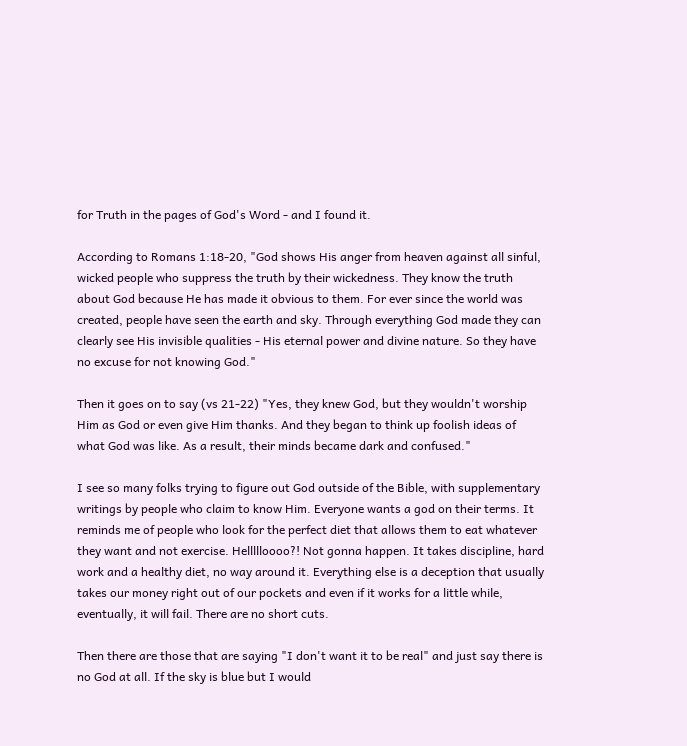for Truth in the pages of God's Word - and I found it.

According to Romans 1:18-20, "God shows His anger from heaven against all sinful, wicked people who suppress the truth by their wickedness. They know the truth about God because He has made it obvious to them. For ever since the world was created, people have seen the earth and sky. Through everything God made they can clearly see His invisible qualities - His eternal power and divine nature. So they have no excuse for not knowing God."

Then it goes on to say (vs 21-22) "Yes, they knew God, but they wouldn't worship Him as God or even give Him thanks. And they began to think up foolish ideas of what God was like. As a result, their minds became dark and confused."

I see so many folks trying to figure out God outside of the Bible, with supplementary writings by people who claim to know Him. Everyone wants a god on their terms. It reminds me of people who look for the perfect diet that allows them to eat whatever they want and not exercise. Hellllloooo?! Not gonna happen. It takes discipline, hard work and a healthy diet, no way around it. Everything else is a deception that usually takes our money right out of our pockets and even if it works for a little while, eventually, it will fail. There are no short cuts.

Then there are those that are saying "I don't want it to be real" and just say there is no God at all. If the sky is blue but I would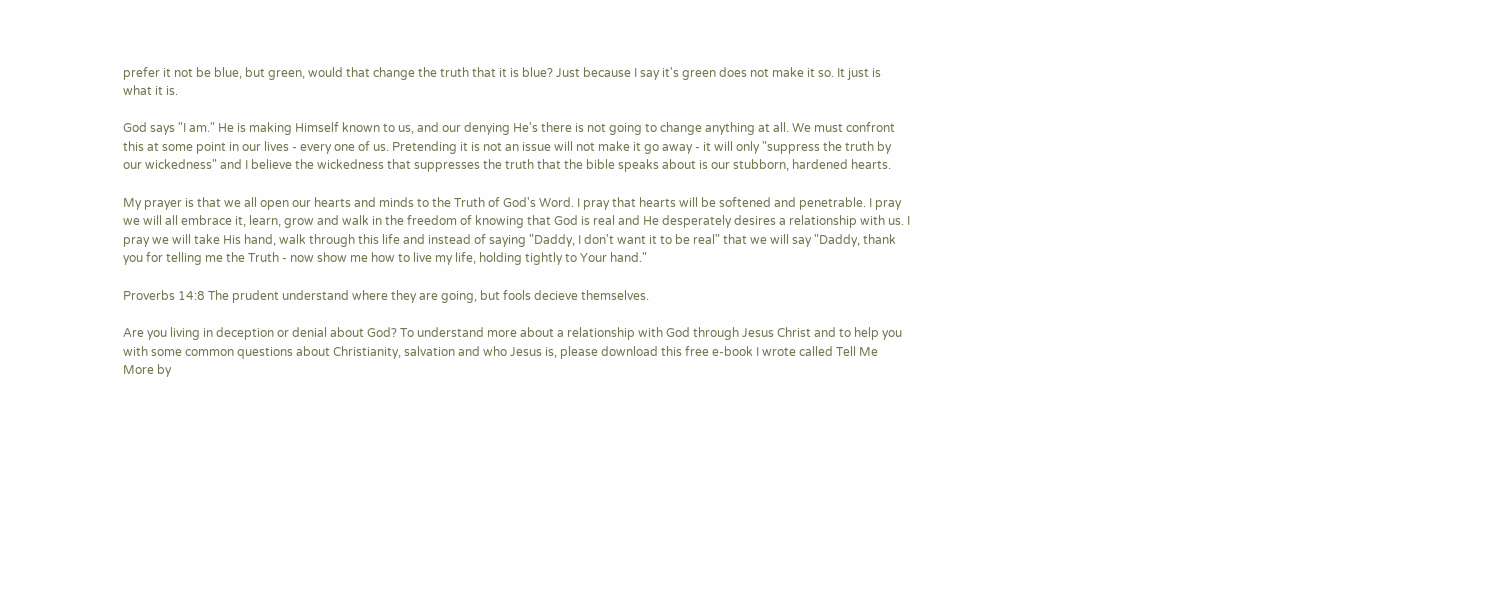prefer it not be blue, but green, would that change the truth that it is blue? Just because I say it's green does not make it so. It just is what it is.

God says "I am." He is making Himself known to us, and our denying He's there is not going to change anything at all. We must confront this at some point in our lives - every one of us. Pretending it is not an issue will not make it go away - it will only "suppress the truth by our wickedness" and I believe the wickedness that suppresses the truth that the bible speaks about is our stubborn, hardened hearts.

My prayer is that we all open our hearts and minds to the Truth of God's Word. I pray that hearts will be softened and penetrable. I pray we will all embrace it, learn, grow and walk in the freedom of knowing that God is real and He desperately desires a relationship with us. I pray we will take His hand, walk through this life and instead of saying "Daddy, I don't want it to be real" that we will say "Daddy, thank you for telling me the Truth - now show me how to live my life, holding tightly to Your hand."

Proverbs 14:8 The prudent understand where they are going, but fools decieve themselves.

Are you living in deception or denial about God? To understand more about a relationship with God through Jesus Christ and to help you with some common questions about Christianity, salvation and who Jesus is, please download this free e-book I wrote called Tell Me More by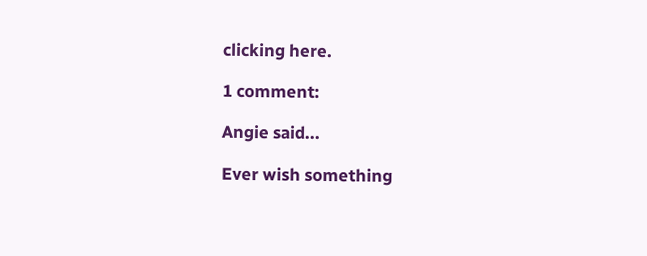clicking here.

1 comment:

Angie said...

Ever wish something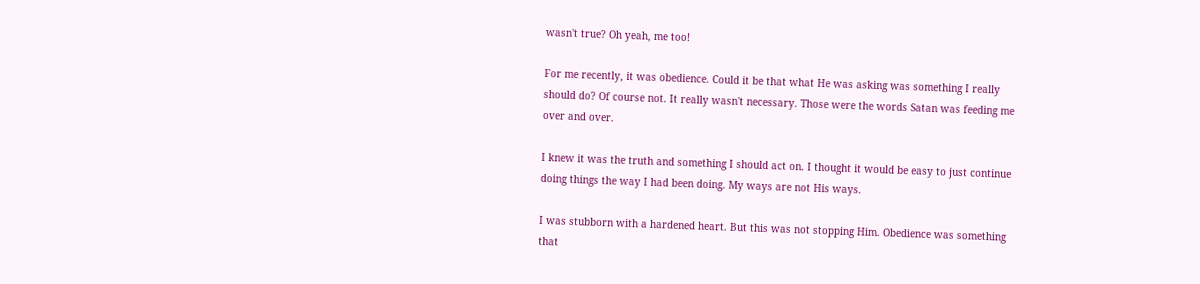wasn't true? Oh yeah, me too!

For me recently, it was obedience. Could it be that what He was asking was something I really should do? Of course not. It really wasn't necessary. Those were the words Satan was feeding me over and over.

I knew it was the truth and something I should act on. I thought it would be easy to just continue doing things the way I had been doing. My ways are not His ways.

I was stubborn with a hardened heart. But this was not stopping Him. Obedience was something that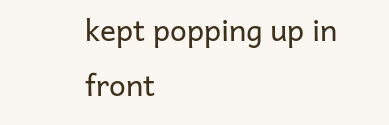kept popping up in front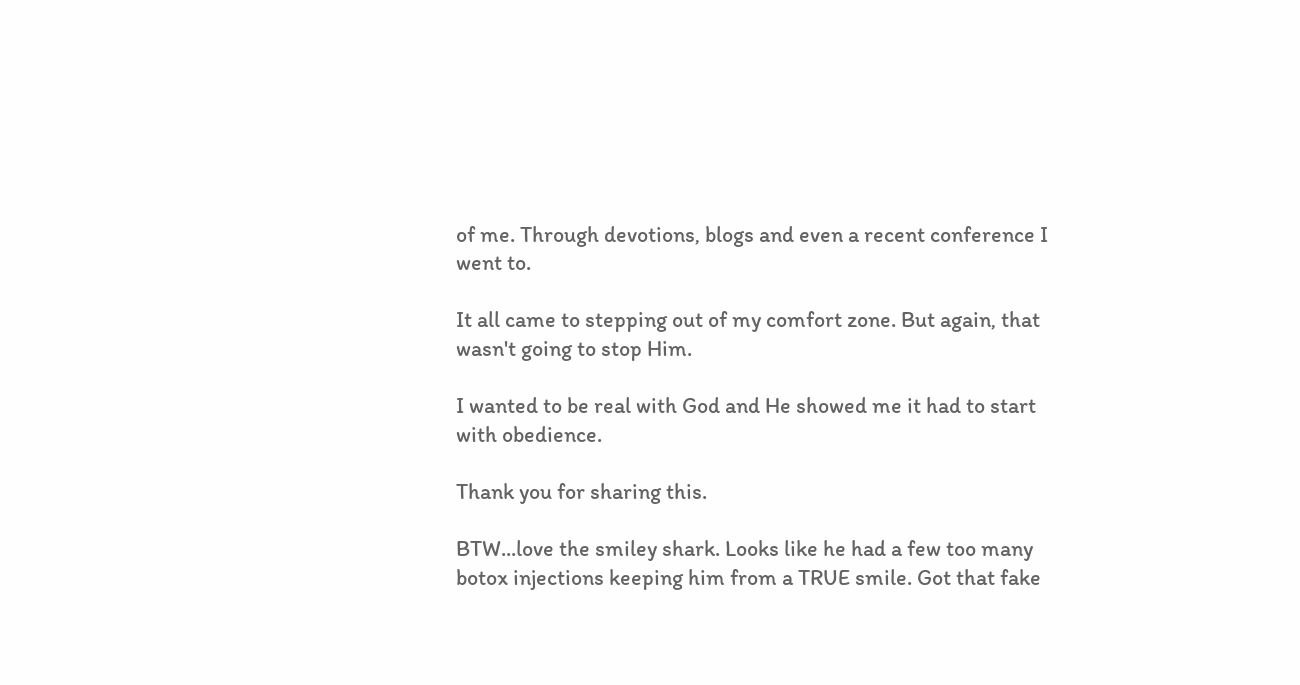of me. Through devotions, blogs and even a recent conference I went to.

It all came to stepping out of my comfort zone. But again, that wasn't going to stop Him.

I wanted to be real with God and He showed me it had to start with obedience.

Thank you for sharing this.

BTW...love the smiley shark. Looks like he had a few too many botox injections keeping him from a TRUE smile. Got that fake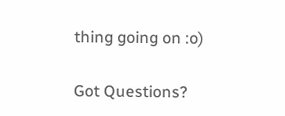thing going on :o)

Got Questions?